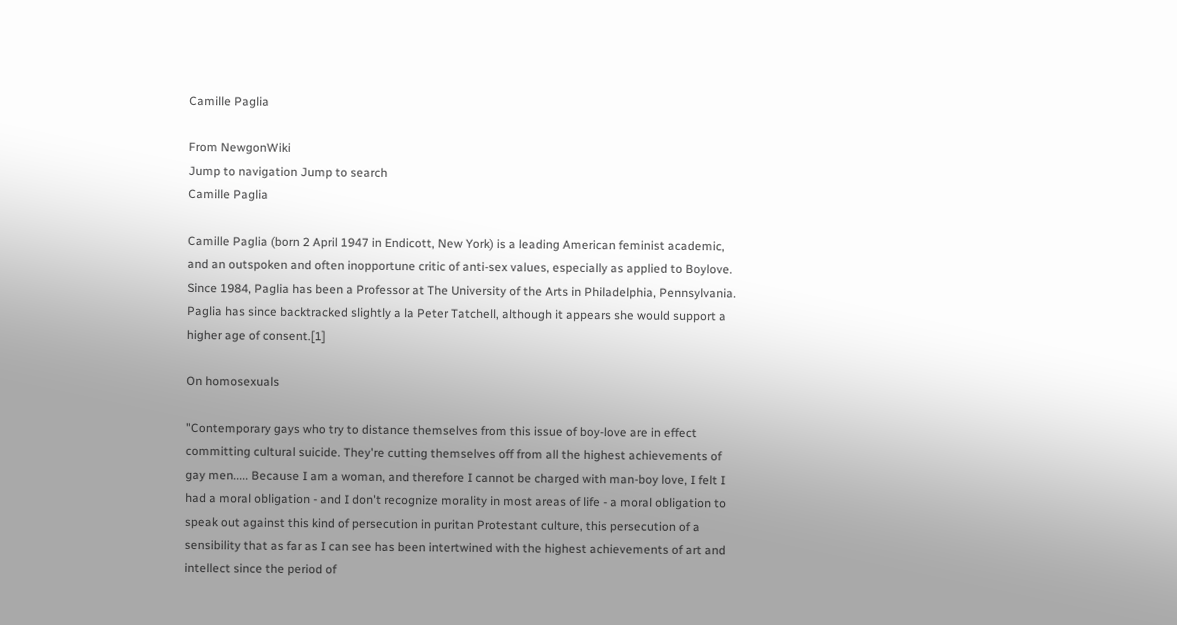Camille Paglia

From NewgonWiki
Jump to navigation Jump to search
Camille Paglia

Camille Paglia (born 2 April 1947 in Endicott, New York) is a leading American feminist academic, and an outspoken and often inopportune critic of anti-sex values, especially as applied to Boylove. Since 1984, Paglia has been a Professor at The University of the Arts in Philadelphia, Pennsylvania. Paglia has since backtracked slightly a la Peter Tatchell, although it appears she would support a higher age of consent.[1]

On homosexuals

"Contemporary gays who try to distance themselves from this issue of boy-love are in effect committing cultural suicide. They're cutting themselves off from all the highest achievements of gay men..... Because I am a woman, and therefore I cannot be charged with man-boy love, I felt I had a moral obligation - and I don't recognize morality in most areas of life - a moral obligation to speak out against this kind of persecution in puritan Protestant culture, this persecution of a sensibility that as far as I can see has been intertwined with the highest achievements of art and intellect since the period of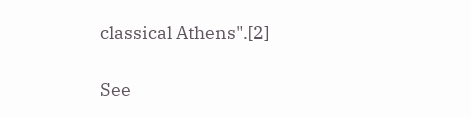classical Athens".[2]

See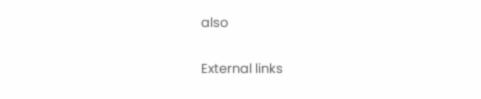also

External links